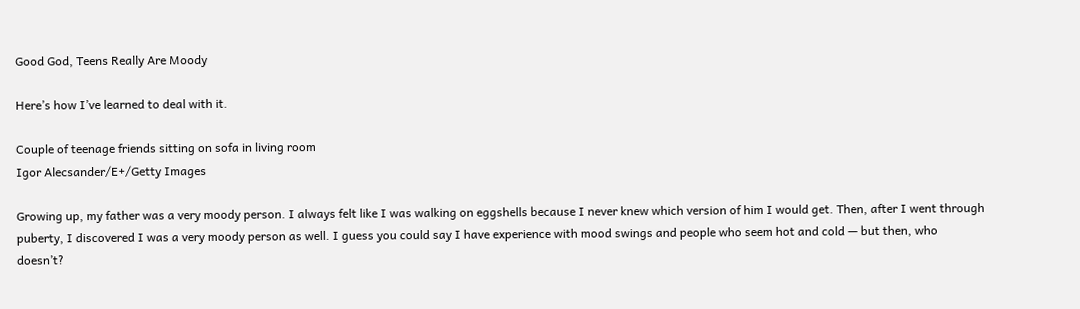Good God, Teens Really Are Moody

Here’s how I’ve learned to deal with it.

Couple of teenage friends sitting on sofa in living room
Igor Alecsander/E+/Getty Images

Growing up, my father was a very moody person. I always felt like I was walking on eggshells because I never knew which version of him I would get. Then, after I went through puberty, I discovered I was a very moody person as well. I guess you could say I have experience with mood swings and people who seem hot and cold — but then, who doesn’t?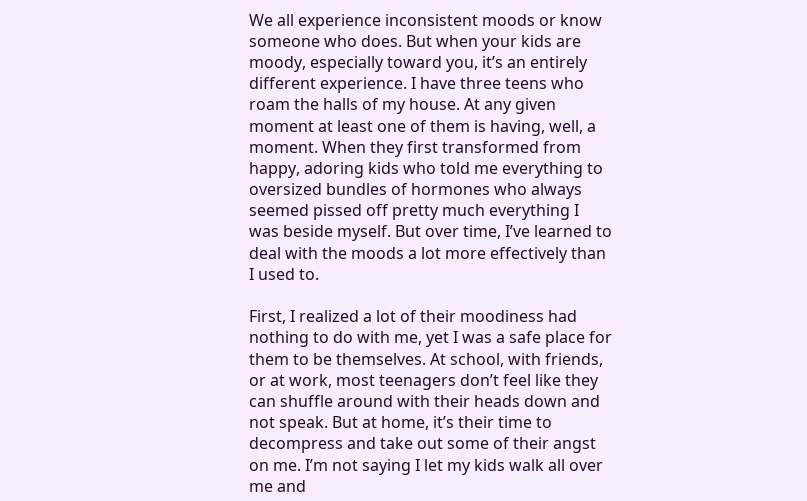We all experience inconsistent moods or know someone who does. But when your kids are moody, especially toward you, it’s an entirely different experience. I have three teens who roam the halls of my house. At any given moment at least one of them is having, well, a moment. When they first transformed from happy, adoring kids who told me everything to oversized bundles of hormones who always seemed pissed off pretty much everything I was beside myself. But over time, I’ve learned to deal with the moods a lot more effectively than I used to.

First, I realized a lot of their moodiness had nothing to do with me, yet I was a safe place for them to be themselves. At school, with friends, or at work, most teenagers don’t feel like they can shuffle around with their heads down and not speak. But at home, it’s their time to decompress and take out some of their angst on me. I’m not saying I let my kids walk all over me and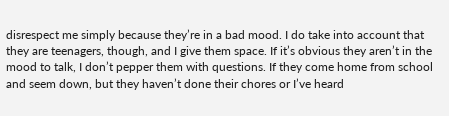disrespect me simply because they’re in a bad mood. I do take into account that they are teenagers, though, and I give them space. If it’s obvious they aren’t in the mood to talk, I don’t pepper them with questions. If they come home from school and seem down, but they haven’t done their chores or I’ve heard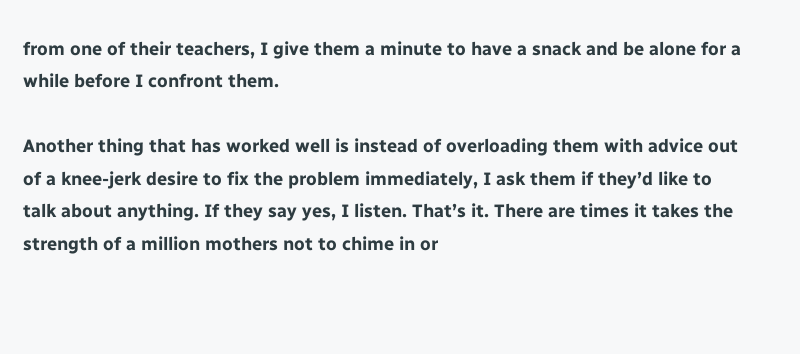from one of their teachers, I give them a minute to have a snack and be alone for a while before I confront them.

Another thing that has worked well is instead of overloading them with advice out of a knee-jerk desire to fix the problem immediately, I ask them if they’d like to talk about anything. If they say yes, I listen. That’s it. There are times it takes the strength of a million mothers not to chime in or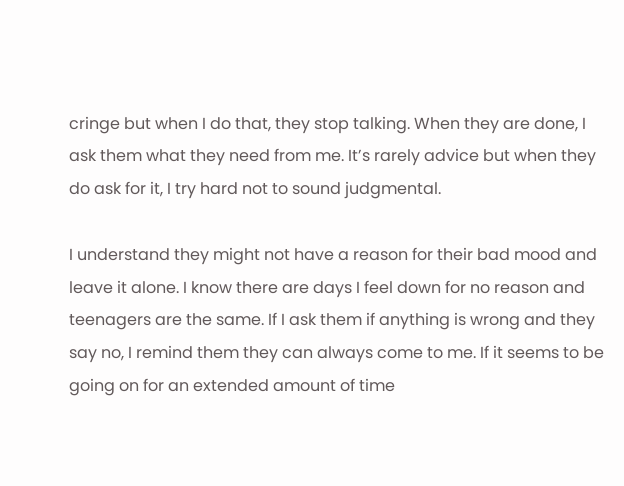cringe but when I do that, they stop talking. When they are done, I ask them what they need from me. It’s rarely advice but when they do ask for it, I try hard not to sound judgmental.

I understand they might not have a reason for their bad mood and leave it alone. I know there are days I feel down for no reason and teenagers are the same. If I ask them if anything is wrong and they say no, I remind them they can always come to me. If it seems to be going on for an extended amount of time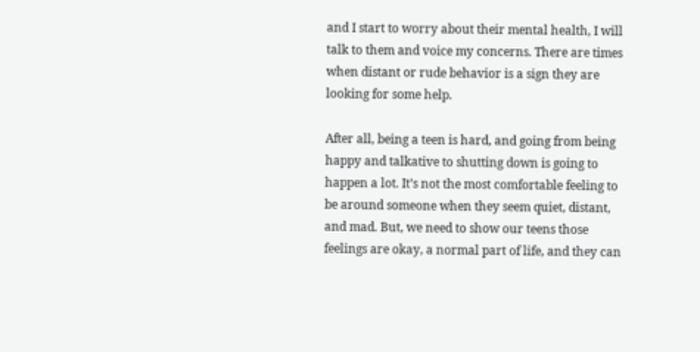and I start to worry about their mental health, I will talk to them and voice my concerns. There are times when distant or rude behavior is a sign they are looking for some help.

After all, being a teen is hard, and going from being happy and talkative to shutting down is going to happen a lot. It’s not the most comfortable feeling to be around someone when they seem quiet, distant, and mad. But, we need to show our teens those feelings are okay, a normal part of life, and they can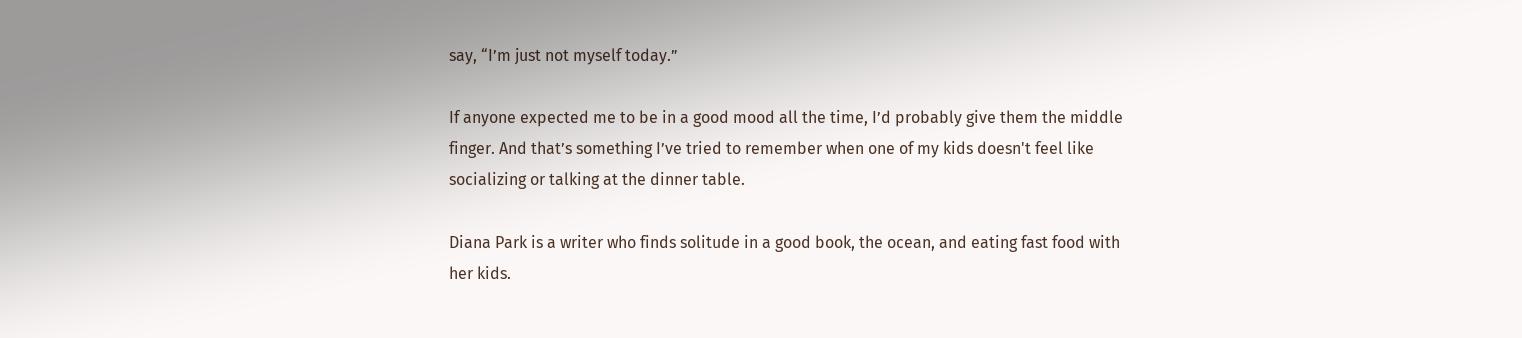say, “I’m just not myself today.”

If anyone expected me to be in a good mood all the time, I’d probably give them the middle finger. And that’s something I’ve tried to remember when one of my kids doesn't feel like socializing or talking at the dinner table.

Diana Park is a writer who finds solitude in a good book, the ocean, and eating fast food with her kids.